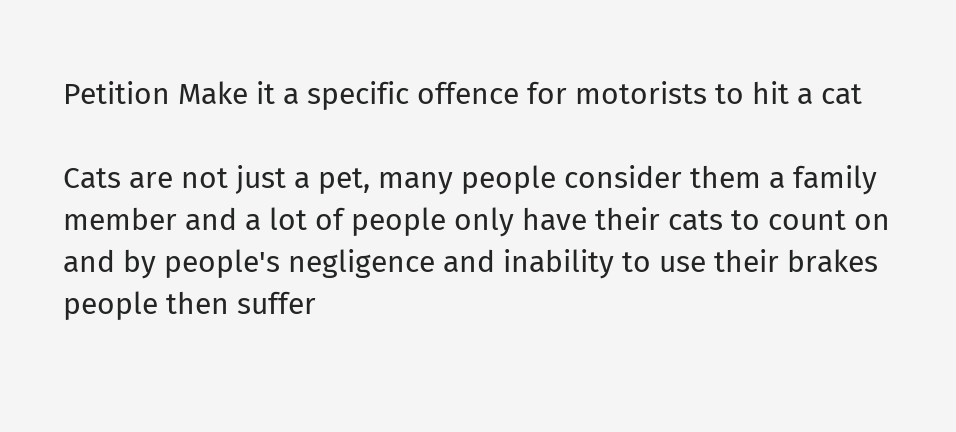Petition Make it a specific offence for motorists to hit a cat

Cats are not just a pet, many people consider them a family member and a lot of people only have their cats to count on and by people's negligence and inability to use their brakes people then suffer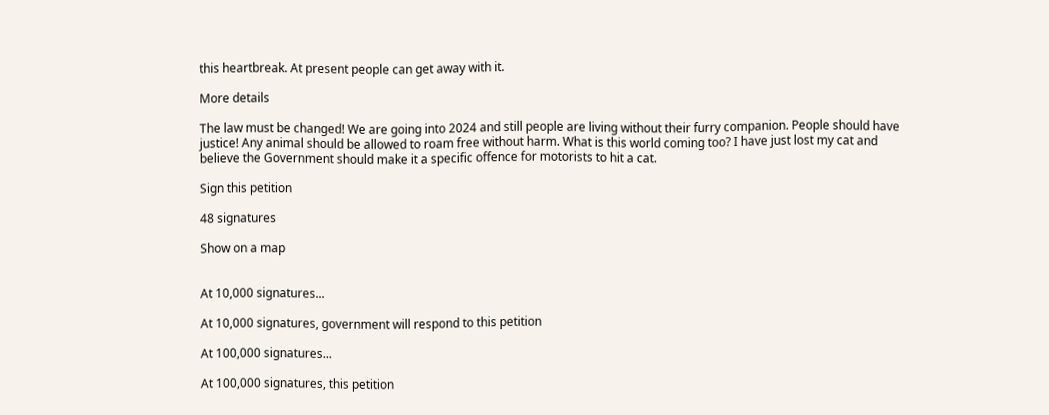this heartbreak. At present people can get away with it.

More details

The law must be changed! We are going into 2024 and still people are living without their furry companion. People should have justice! Any animal should be allowed to roam free without harm. What is this world coming too? I have just lost my cat and believe the Government should make it a specific offence for motorists to hit a cat.

Sign this petition

48 signatures

Show on a map


At 10,000 signatures...

At 10,000 signatures, government will respond to this petition

At 100,000 signatures...

At 100,000 signatures, this petition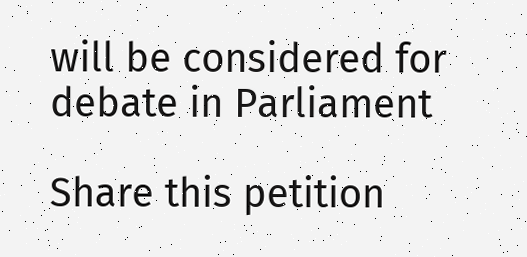will be considered for debate in Parliament

Share this petition